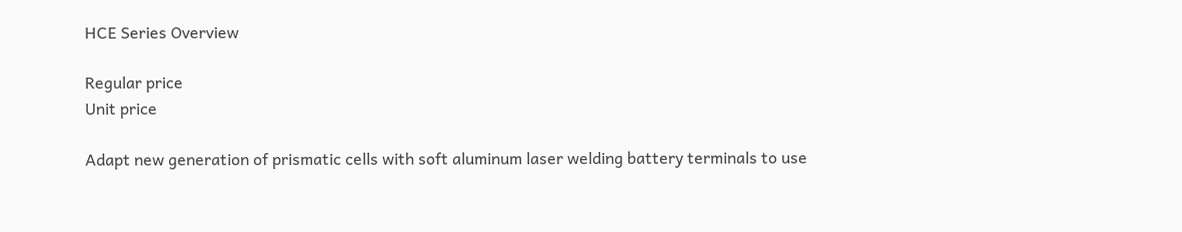HCE Series Overview

Regular price
Unit price

Adapt new generation of prismatic cells with soft aluminum laser welding battery terminals to use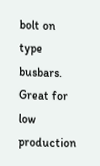bolt on type busbars. Great for low production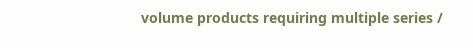volume products requiring multiple series /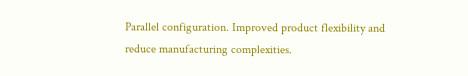Parallel configuration. Improved product flexibility and reduce manufacturing complexities.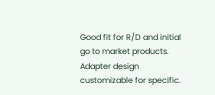Good fit for R/D and initial go to market products. Adapter design customizable for specific.